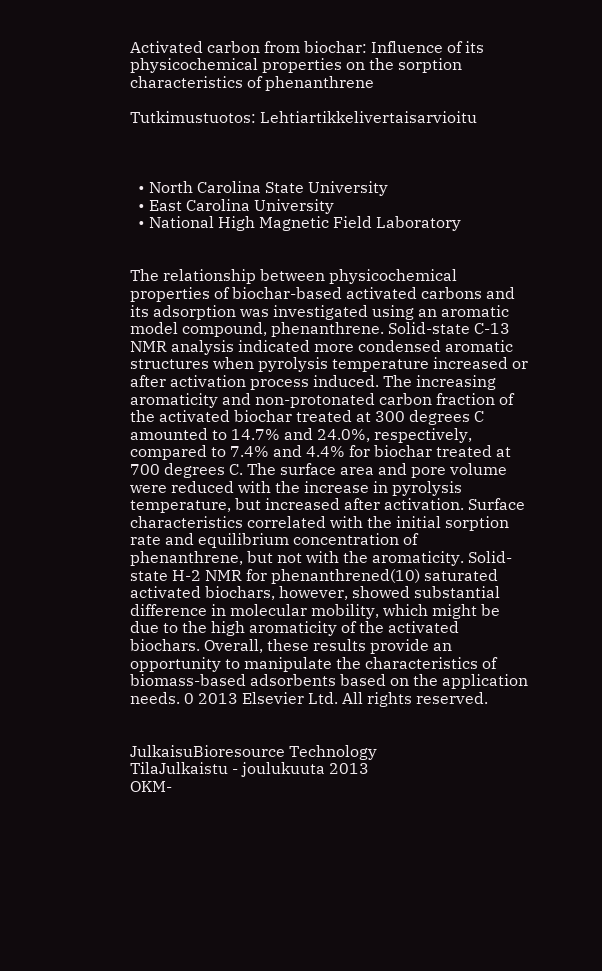Activated carbon from biochar: Influence of its physicochemical properties on the sorption characteristics of phenanthrene

Tutkimustuotos: Lehtiartikkelivertaisarvioitu



  • North Carolina State University
  • East Carolina University
  • National High Magnetic Field Laboratory


The relationship between physicochemical properties of biochar-based activated carbons and its adsorption was investigated using an aromatic model compound, phenanthrene. Solid-state C-13 NMR analysis indicated more condensed aromatic structures when pyrolysis temperature increased or after activation process induced. The increasing aromaticity and non-protonated carbon fraction of the activated biochar treated at 300 degrees C amounted to 14.7% and 24.0%, respectively, compared to 7.4% and 4.4% for biochar treated at 700 degrees C. The surface area and pore volume were reduced with the increase in pyrolysis temperature, but increased after activation. Surface characteristics correlated with the initial sorption rate and equilibrium concentration of phenanthrene, but not with the aromaticity. Solid-state H-2 NMR for phenanthrened(10) saturated activated biochars, however, showed substantial difference in molecular mobility, which might be due to the high aromaticity of the activated biochars. Overall, these results provide an opportunity to manipulate the characteristics of biomass-based adsorbents based on the application needs. 0 2013 Elsevier Ltd. All rights reserved.


JulkaisuBioresource Technology
TilaJulkaistu - joulukuuta 2013
OKM-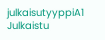julkaisutyyppiA1 Julkaistu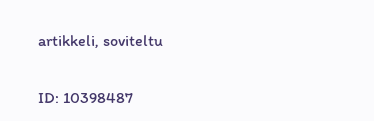artikkeli, soviteltu

ID: 10398487